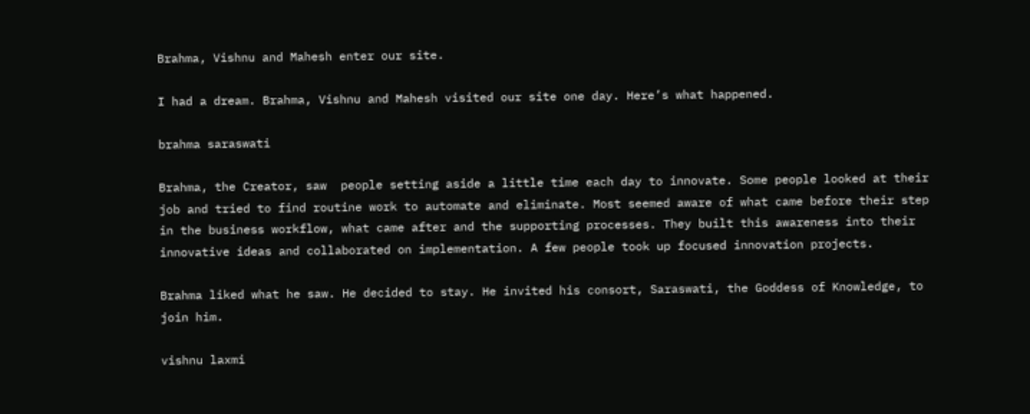Brahma, Vishnu and Mahesh enter our site.

I had a dream. Brahma, Vishnu and Mahesh visited our site one day. Here’s what happened.

brahma saraswati

Brahma, the Creator, saw  people setting aside a little time each day to innovate. Some people looked at their job and tried to find routine work to automate and eliminate. Most seemed aware of what came before their step in the business workflow, what came after and the supporting processes. They built this awareness into their innovative ideas and collaborated on implementation. A few people took up focused innovation projects.

Brahma liked what he saw. He decided to stay. He invited his consort, Saraswati, the Goddess of Knowledge, to join him.

vishnu laxmi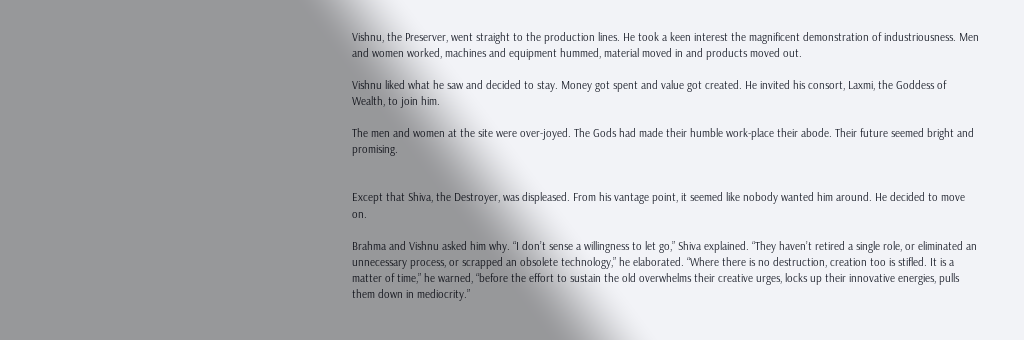Vishnu, the Preserver, went straight to the production lines. He took a keen interest the magnificent demonstration of industriousness. Men and women worked, machines and equipment hummed, material moved in and products moved out.

Vishnu liked what he saw and decided to stay. Money got spent and value got created. He invited his consort, Laxmi, the Goddess of Wealth, to join him.

The men and women at the site were over-joyed. The Gods had made their humble work-place their abode. Their future seemed bright and promising.


Except that Shiva, the Destroyer, was displeased. From his vantage point, it seemed like nobody wanted him around. He decided to move on.

Brahma and Vishnu asked him why. “I don’t sense a willingness to let go,” Shiva explained. “They haven’t retired a single role, or eliminated an unnecessary process, or scrapped an obsolete technology,” he elaborated. “Where there is no destruction, creation too is stifled. It is a matter of time,” he warned, “before the effort to sustain the old overwhelms their creative urges, locks up their innovative energies, pulls them down in mediocrity.”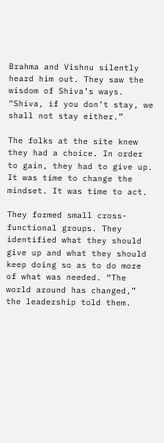Brahma and Vishnu silently heard him out. They saw the wisdom of Shiva’s ways. “Shiva, if you don’t stay, we shall not stay either.”

The folks at the site knew they had a choice. In order to gain, they had to give up. It was time to change the mindset. It was time to act.

They formed small cross-functional groups. They identified what they should give up and what they should keep doing so as to do more of what was needed. “The world around has changed,” the leadership told them.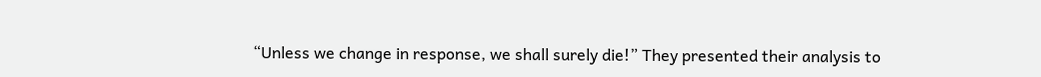“Unless we change in response, we shall surely die!” They presented their analysis to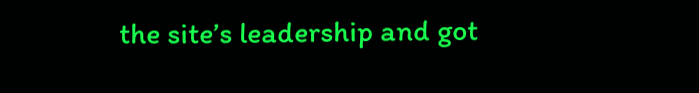the site’s leadership and got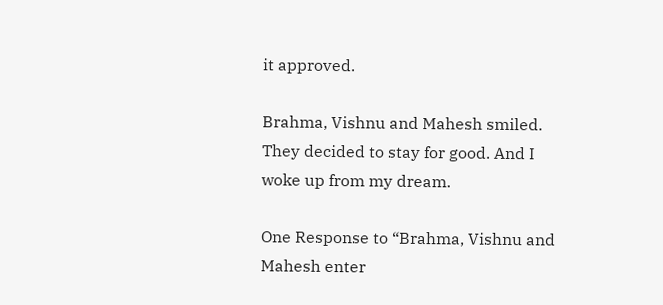it approved.

Brahma, Vishnu and Mahesh smiled. They decided to stay for good. And I woke up from my dream.

One Response to “Brahma, Vishnu and Mahesh enter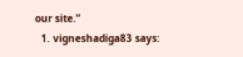our site.”
  1. vigneshadiga83 says: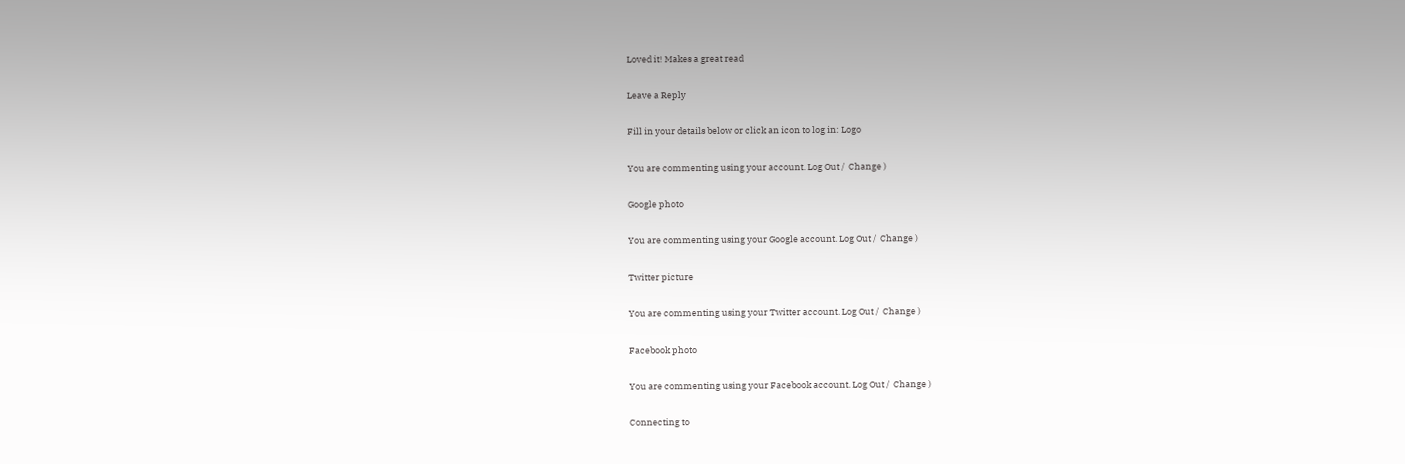Loved it! Makes a great read

Leave a Reply

Fill in your details below or click an icon to log in: Logo

You are commenting using your account. Log Out /  Change )

Google photo

You are commenting using your Google account. Log Out /  Change )

Twitter picture

You are commenting using your Twitter account. Log Out /  Change )

Facebook photo

You are commenting using your Facebook account. Log Out /  Change )

Connecting to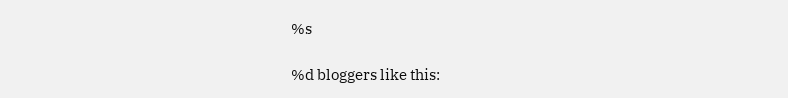%s

%d bloggers like this: